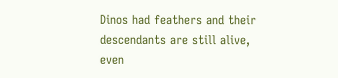Dinos had feathers and their descendants are still alive, even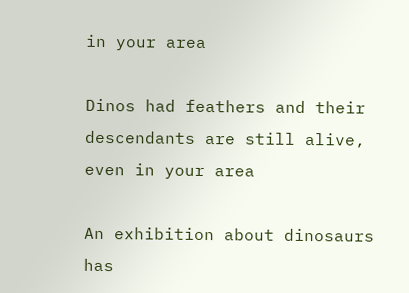in your area

Dinos had feathers and their descendants are still alive, even in your area

An exhibition about dinosaurs has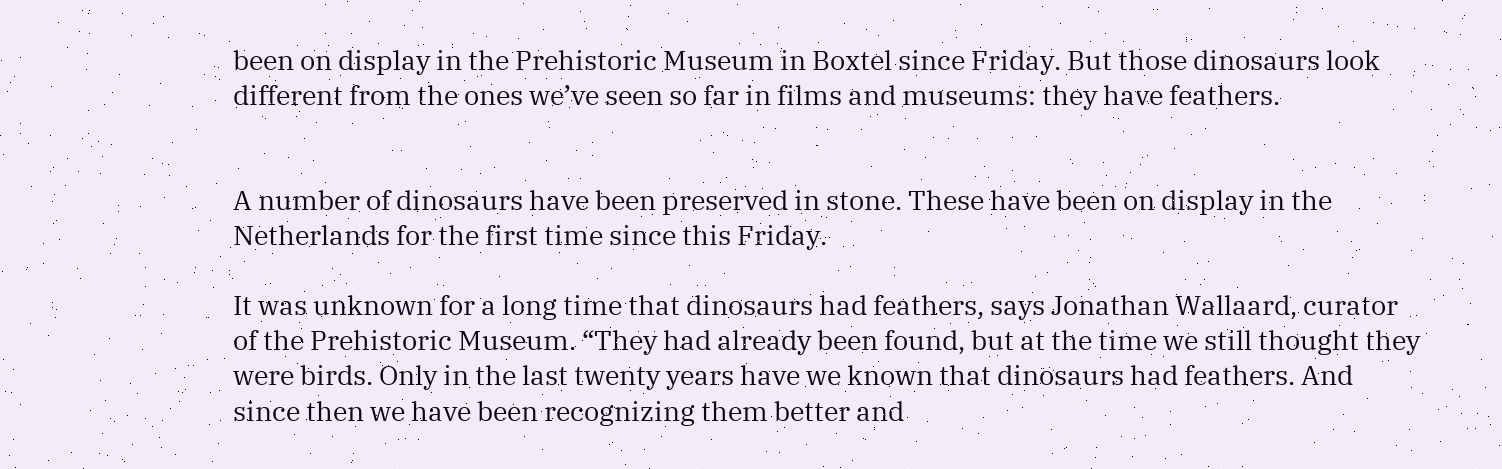been on display in the Prehistoric Museum in Boxtel since Friday. But those dinosaurs look different from the ones we’ve seen so far in films and museums: they have feathers.


A number of dinosaurs have been preserved in stone. These have been on display in the Netherlands for the first time since this Friday.

It was unknown for a long time that dinosaurs had feathers, says Jonathan Wallaard, curator of the Prehistoric Museum. “They had already been found, but at the time we still thought they were birds. Only in the last twenty years have we known that dinosaurs had feathers. And since then we have been recognizing them better and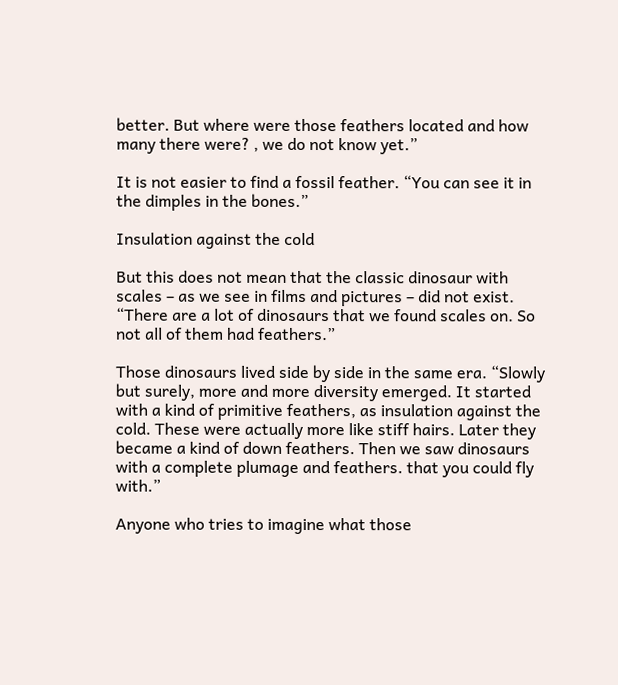better. But where were those feathers located and how many there were? , we do not know yet.”

It is not easier to find a fossil feather. “You can see it in the dimples in the bones.”

Insulation against the cold

But this does not mean that the classic dinosaur with scales – as we see in films and pictures – did not exist. “There are a lot of dinosaurs that we found scales on. So not all of them had feathers.”

Those dinosaurs lived side by side in the same era. “Slowly but surely, more and more diversity emerged. It started with a kind of primitive feathers, as insulation against the cold. These were actually more like stiff hairs. Later they became a kind of down feathers. Then we saw dinosaurs with a complete plumage and feathers. that you could fly with.”

Anyone who tries to imagine what those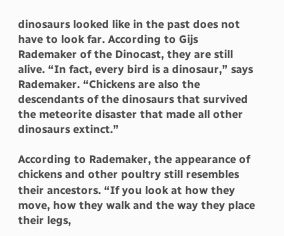dinosaurs looked like in the past does not have to look far. According to Gijs Rademaker of the Dinocast, they are still alive. “In fact, every bird is a dinosaur,” says Rademaker. “Chickens are also the descendants of the dinosaurs that survived the meteorite disaster that made all other dinosaurs extinct.”

According to Rademaker, the appearance of chickens and other poultry still resembles their ancestors. “If you look at how they move, how they walk and the way they place their legs,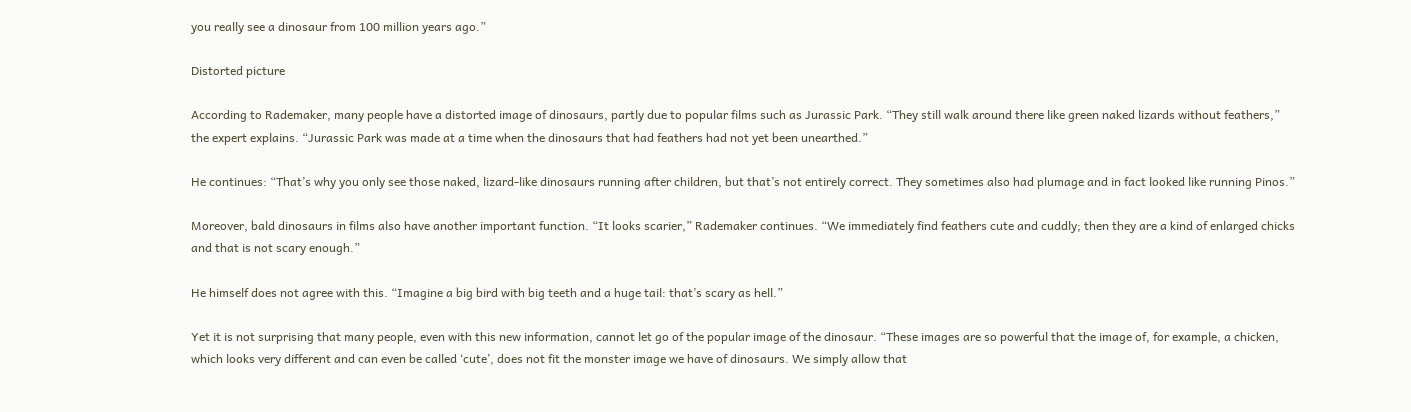you really see a dinosaur from 100 million years ago.”

Distorted picture

According to Rademaker, many people have a distorted image of dinosaurs, partly due to popular films such as Jurassic Park. “They still walk around there like green naked lizards without feathers,” the expert explains. “Jurassic Park was made at a time when the dinosaurs that had feathers had not yet been unearthed.”

He continues: “That’s why you only see those naked, lizard-like dinosaurs running after children, but that’s not entirely correct. They sometimes also had plumage and in fact looked like running Pinos.”

Moreover, bald dinosaurs in films also have another important function. “It looks scarier,” Rademaker continues. “We immediately find feathers cute and cuddly; then they are a kind of enlarged chicks and that is not scary enough.”

He himself does not agree with this. “Imagine a big bird with big teeth and a huge tail: that’s scary as hell.”

Yet it is not surprising that many people, even with this new information, cannot let go of the popular image of the dinosaur. “These images are so powerful that the image of, for example, a chicken, which looks very different and can even be called ‘cute’, does not fit the monster image we have of dinosaurs. We simply allow that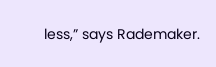less,” says Rademaker.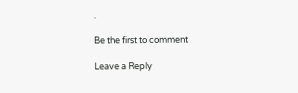.

Be the first to comment

Leave a Reply